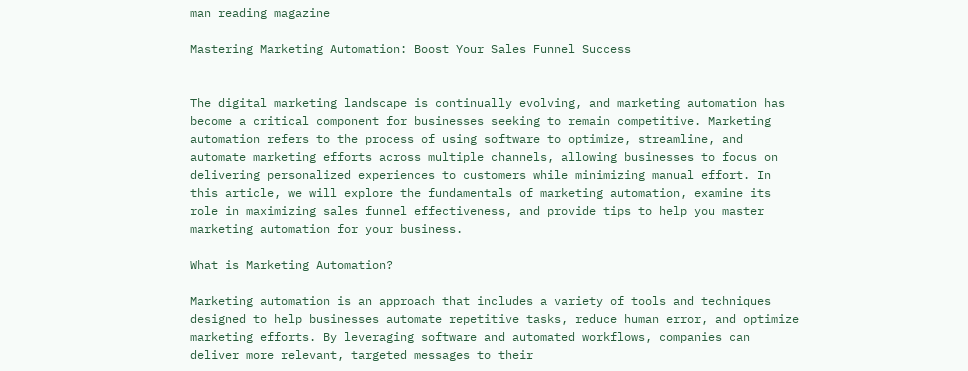man reading magazine

Mastering Marketing Automation: Boost Your Sales Funnel Success


The digital marketing landscape is continually evolving, and marketing automation has become a critical component for businesses seeking to remain competitive. Marketing automation refers to the process of using software to optimize, streamline, and automate marketing efforts across multiple channels, allowing businesses to focus on delivering personalized experiences to customers while minimizing manual effort. In this article, we will explore the fundamentals of marketing automation, examine its role in maximizing sales funnel effectiveness, and provide tips to help you master marketing automation for your business.

What is Marketing Automation?

Marketing automation is an approach that includes a variety of tools and techniques designed to help businesses automate repetitive tasks, reduce human error, and optimize marketing efforts. By leveraging software and automated workflows, companies can deliver more relevant, targeted messages to their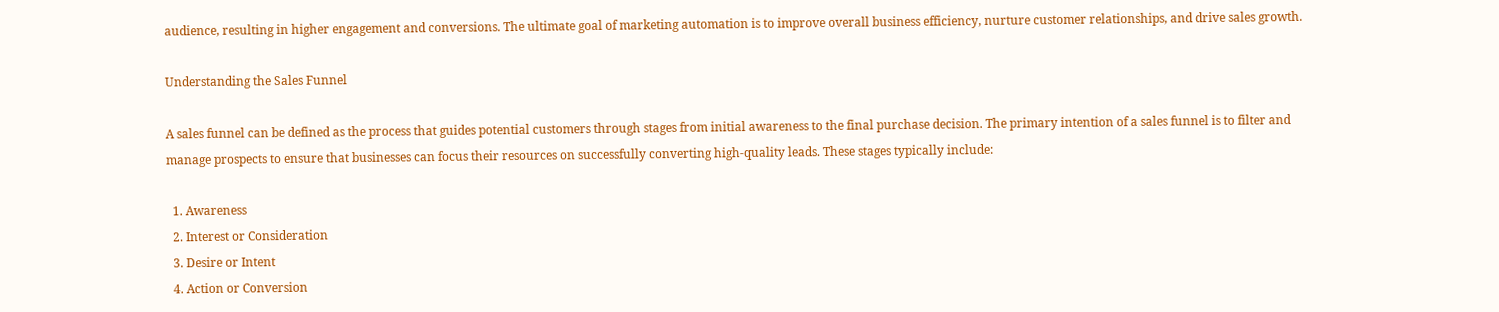audience, resulting in higher engagement and conversions. The ultimate goal of marketing automation is to improve overall business efficiency, nurture customer relationships, and drive sales growth.

Understanding the Sales Funnel

A sales funnel can be defined as the process that guides potential customers through stages from initial awareness to the final purchase decision. The primary intention of a sales funnel is to filter and manage prospects to ensure that businesses can focus their resources on successfully converting high-quality leads. These stages typically include:

  1. Awareness
  2. Interest or Consideration
  3. Desire or Intent
  4. Action or Conversion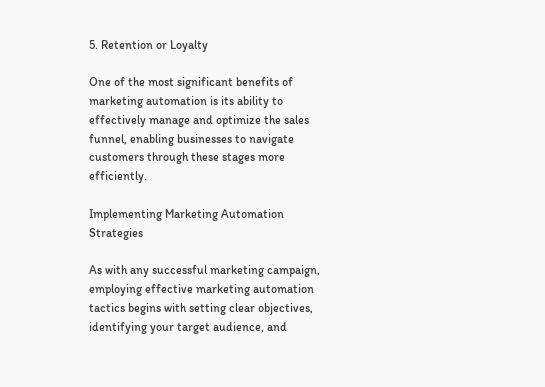5. Retention or Loyalty

One of the most significant benefits of marketing automation is its ability to effectively manage and optimize the sales funnel, enabling businesses to navigate customers through these stages more efficiently.

Implementing Marketing Automation Strategies

As with any successful marketing campaign, employing effective marketing automation tactics begins with setting clear objectives, identifying your target audience, and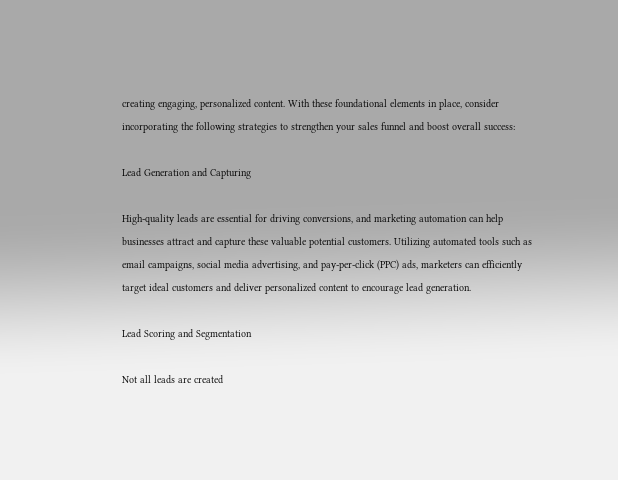creating engaging, personalized content. With these foundational elements in place, consider incorporating the following strategies to strengthen your sales funnel and boost overall success:

Lead Generation and Capturing

High-quality leads are essential for driving conversions, and marketing automation can help businesses attract and capture these valuable potential customers. Utilizing automated tools such as email campaigns, social media advertising, and pay-per-click (PPC) ads, marketers can efficiently target ideal customers and deliver personalized content to encourage lead generation.

Lead Scoring and Segmentation

Not all leads are created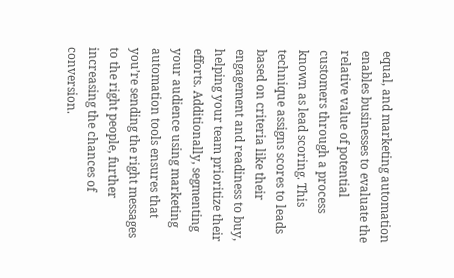equal, and marketing automation enables businesses to evaluate the relative value of potential customers through a process known as lead scoring. This technique assigns scores to leads based on criteria like their engagement and readiness to buy, helping your team prioritize their efforts. Additionally, segmenting your audience using marketing automation tools ensures that you’re sending the right messages to the right people, further increasing the chances of conversion.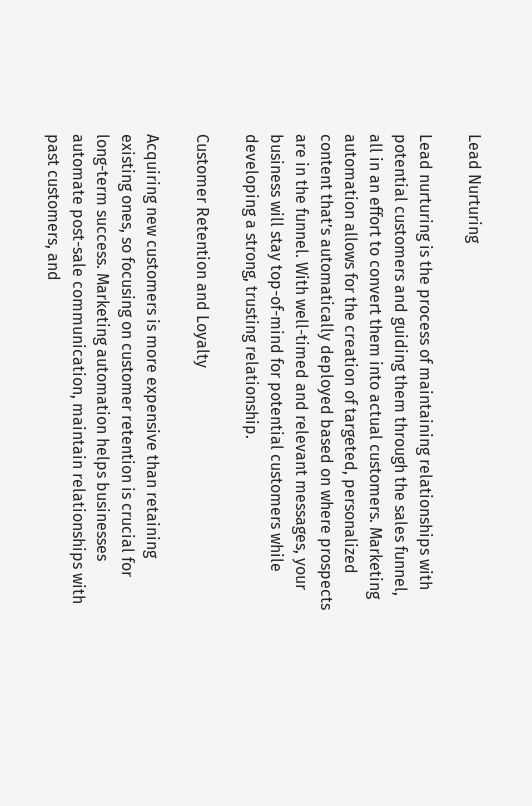Lead Nurturing

Lead nurturing is the process of maintaining relationships with potential customers and guiding them through the sales funnel, all in an effort to convert them into actual customers. Marketing automation allows for the creation of targeted, personalized content that’s automatically deployed based on where prospects are in the funnel. With well-timed and relevant messages, your business will stay top-of-mind for potential customers while developing a strong, trusting relationship.

Customer Retention and Loyalty

Acquiring new customers is more expensive than retaining existing ones, so focusing on customer retention is crucial for long-term success. Marketing automation helps businesses automate post-sale communication, maintain relationships with past customers, and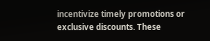incentivize timely promotions or exclusive discounts. These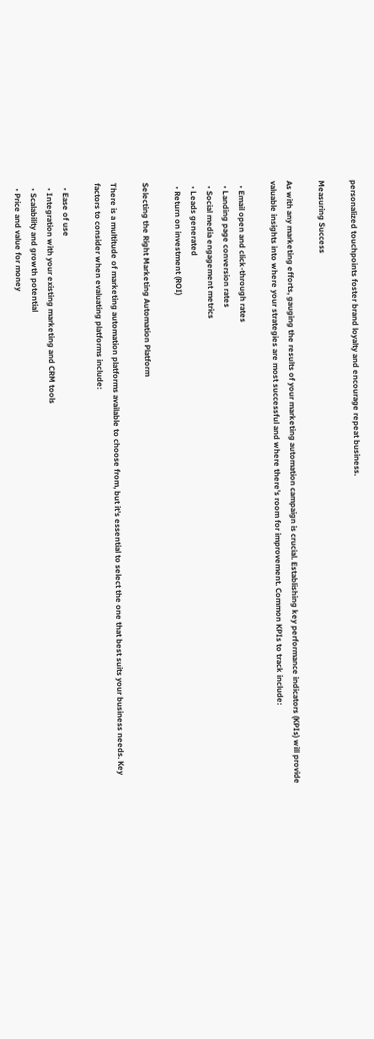personalized touchpoints foster brand loyalty and encourage repeat business.

Measuring Success

As with any marketing efforts, gauging the results of your marketing automation campaign is crucial. Establishing key performance indicators (KPIs) will provide valuable insights into where your strategies are most successful and where there’s room for improvement. Common KPIs to track include:

  • Email open and click-through rates
  • Landing page conversion rates
  • Social media engagement metrics
  • Leads generated
  • Return on investment (ROI)

Selecting the Right Marketing Automation Platform

There is a multitude of marketing automation platforms available to choose from, but it’s essential to select the one that best suits your business needs. Key factors to consider when evaluating platforms include:

  • Ease of use
  • Integration with your existing marketing and CRM tools
  • Scalability and growth potential
  • Price and value for money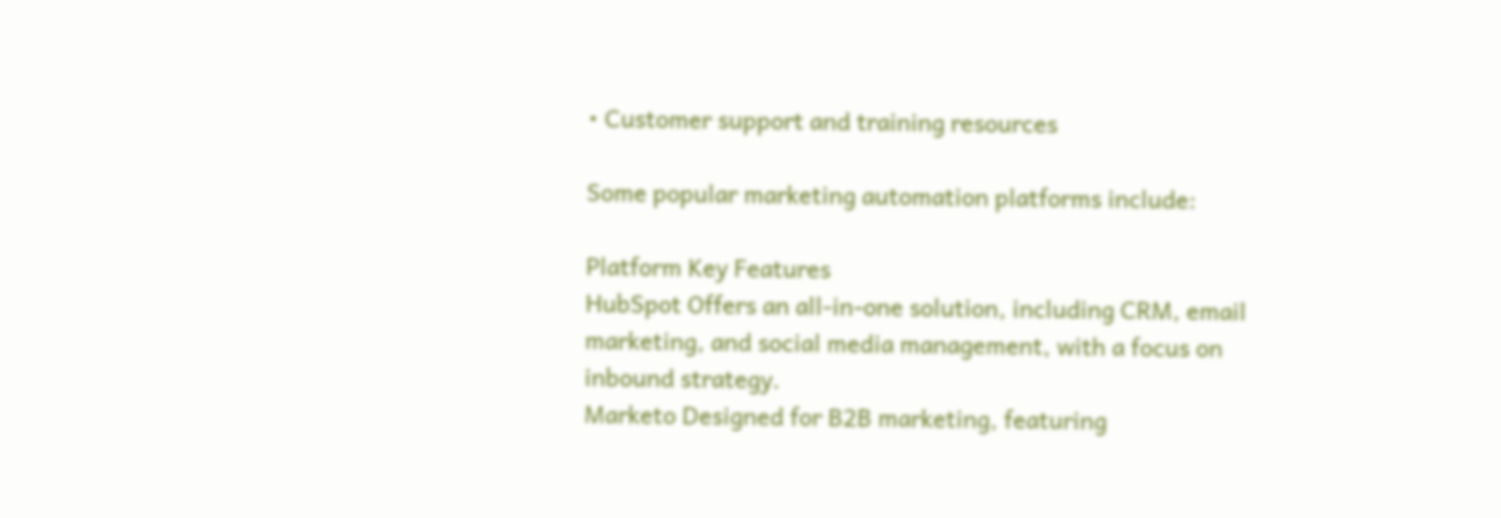• Customer support and training resources

Some popular marketing automation platforms include:

Platform Key Features
HubSpot Offers an all-in-one solution, including CRM, email marketing, and social media management, with a focus on inbound strategy.
Marketo Designed for B2B marketing, featuring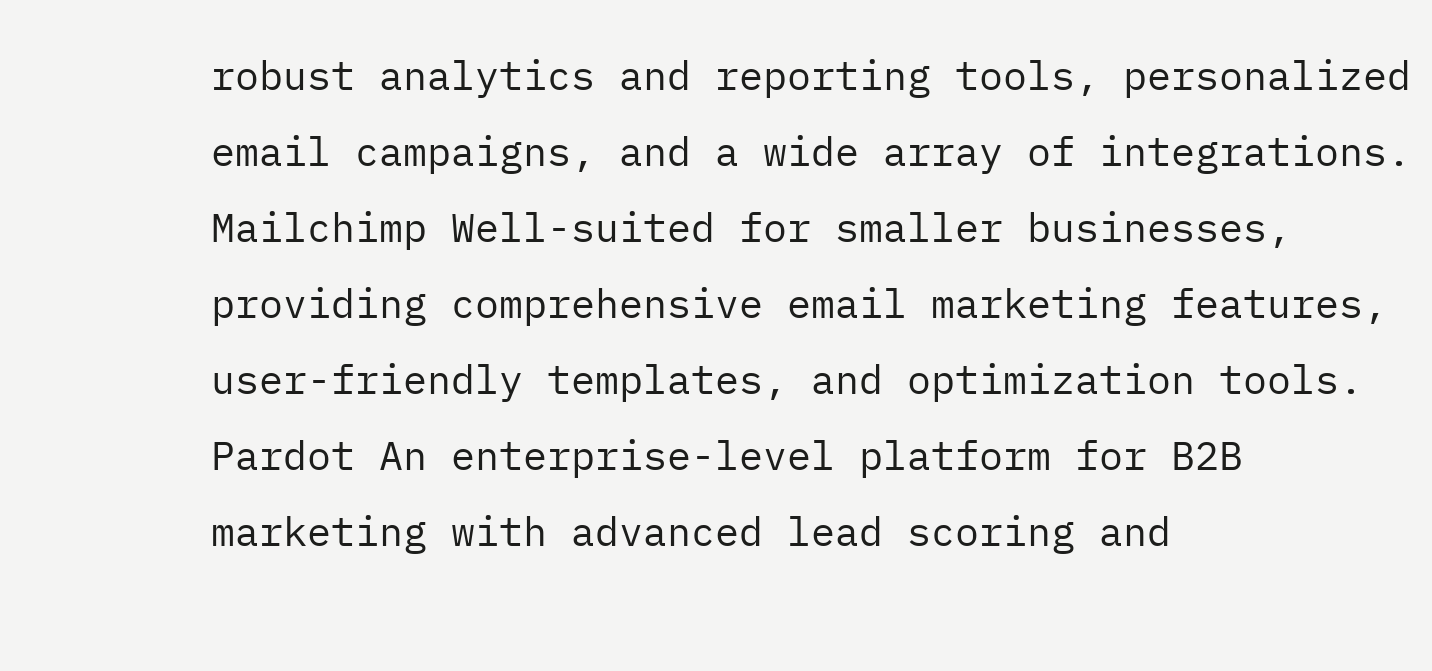robust analytics and reporting tools, personalized email campaigns, and a wide array of integrations.
Mailchimp Well-suited for smaller businesses, providing comprehensive email marketing features, user-friendly templates, and optimization tools.
Pardot An enterprise-level platform for B2B marketing with advanced lead scoring and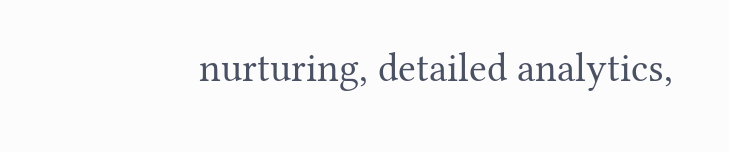nurturing, detailed analytics,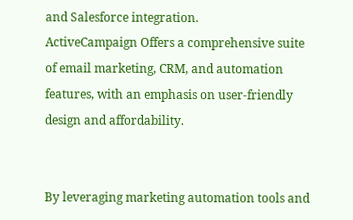and Salesforce integration.
ActiveCampaign Offers a comprehensive suite of email marketing, CRM, and automation features, with an emphasis on user-friendly design and affordability.


By leveraging marketing automation tools and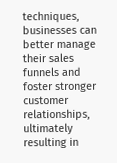techniques, businesses can better manage their sales funnels and foster stronger customer relationships, ultimately resulting in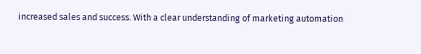increased sales and success. With a clear understanding of marketing automation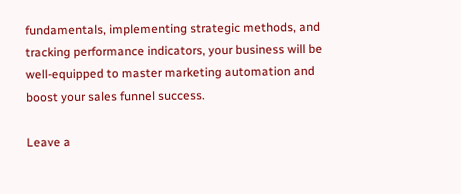fundamentals, implementing strategic methods, and tracking performance indicators, your business will be well-equipped to master marketing automation and boost your sales funnel success.

Leave a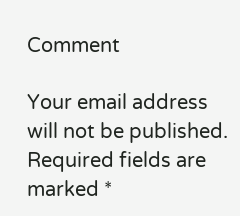Comment

Your email address will not be published. Required fields are marked *